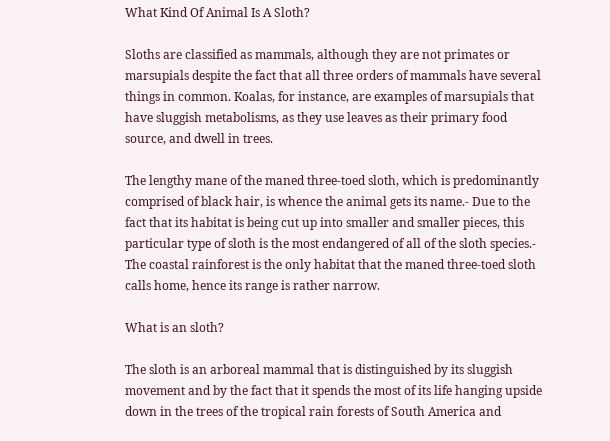What Kind Of Animal Is A Sloth?

Sloths are classified as mammals, although they are not primates or marsupials despite the fact that all three orders of mammals have several things in common. Koalas, for instance, are examples of marsupials that have sluggish metabolisms, as they use leaves as their primary food source, and dwell in trees.

The lengthy mane of the maned three-toed sloth, which is predominantly comprised of black hair, is whence the animal gets its name.- Due to the fact that its habitat is being cut up into smaller and smaller pieces, this particular type of sloth is the most endangered of all of the sloth species.- The coastal rainforest is the only habitat that the maned three-toed sloth calls home, hence its range is rather narrow.

What is an sloth?

The sloth is an arboreal mammal that is distinguished by its sluggish movement and by the fact that it spends the most of its life hanging upside down in the trees of the tropical rain forests of South America and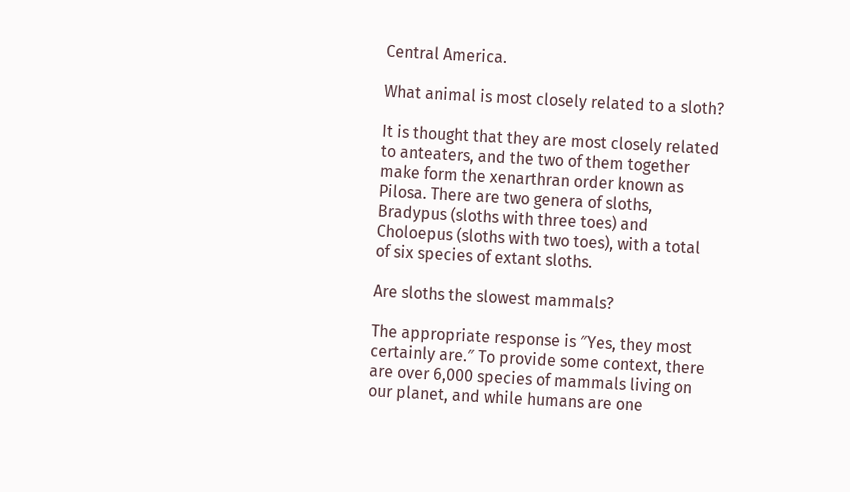Central America.

What animal is most closely related to a sloth?

It is thought that they are most closely related to anteaters, and the two of them together make form the xenarthran order known as Pilosa. There are two genera of sloths, Bradypus (sloths with three toes) and Choloepus (sloths with two toes), with a total of six species of extant sloths.

Are sloths the slowest mammals?

The appropriate response is ″Yes, they most certainly are.″ To provide some context, there are over 6,000 species of mammals living on our planet, and while humans are one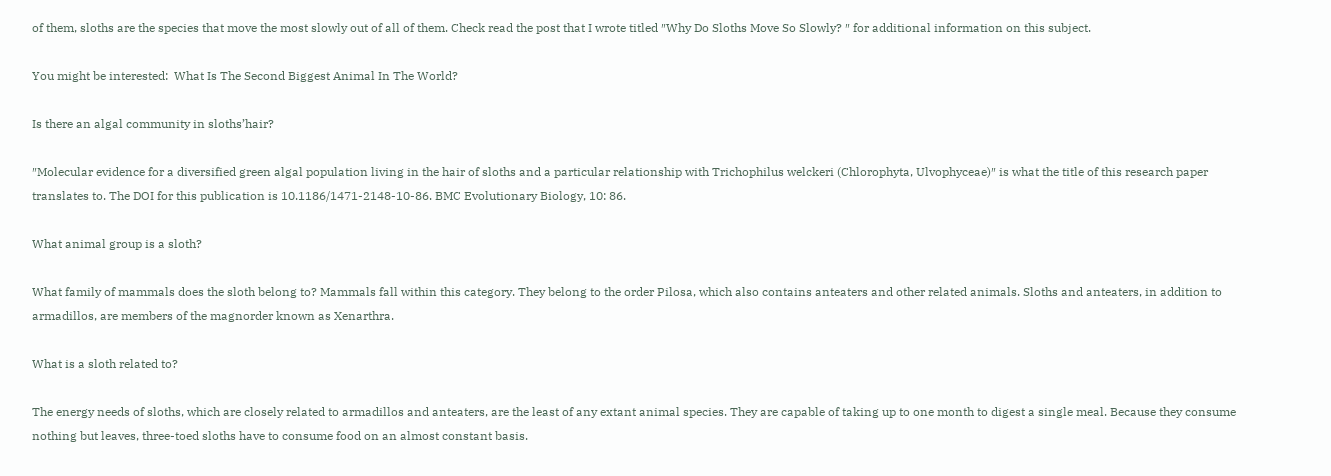of them, sloths are the species that move the most slowly out of all of them. Check read the post that I wrote titled ″Why Do Sloths Move So Slowly? ″ for additional information on this subject.

You might be interested:  What Is The Second Biggest Animal In The World?

Is there an algal community in sloths’hair?

″Molecular evidence for a diversified green algal population living in the hair of sloths and a particular relationship with Trichophilus welckeri (Chlorophyta, Ulvophyceae)″ is what the title of this research paper translates to. The DOI for this publication is 10.1186/1471-2148-10-86. BMC Evolutionary Biology, 10: 86.

What animal group is a sloth?

What family of mammals does the sloth belong to? Mammals fall within this category. They belong to the order Pilosa, which also contains anteaters and other related animals. Sloths and anteaters, in addition to armadillos, are members of the magnorder known as Xenarthra.

What is a sloth related to?

The energy needs of sloths, which are closely related to armadillos and anteaters, are the least of any extant animal species. They are capable of taking up to one month to digest a single meal. Because they consume nothing but leaves, three-toed sloths have to consume food on an almost constant basis.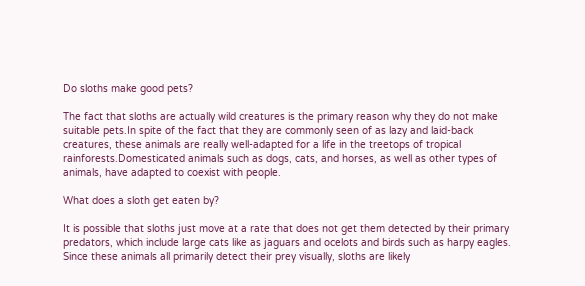Do sloths make good pets?

The fact that sloths are actually wild creatures is the primary reason why they do not make suitable pets.In spite of the fact that they are commonly seen of as lazy and laid-back creatures, these animals are really well-adapted for a life in the treetops of tropical rainforests.Domesticated animals such as dogs, cats, and horses, as well as other types of animals, have adapted to coexist with people.

What does a sloth get eaten by?

It is possible that sloths just move at a rate that does not get them detected by their primary predators, which include large cats like as jaguars and ocelots and birds such as harpy eagles. Since these animals all primarily detect their prey visually, sloths are likely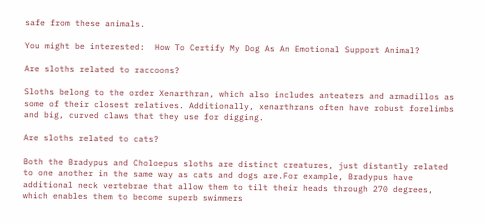safe from these animals.

You might be interested:  How To Certify My Dog As An Emotional Support Animal?

Are sloths related to raccoons?

Sloths belong to the order Xenarthran, which also includes anteaters and armadillos as some of their closest relatives. Additionally, xenarthrans often have robust forelimbs and big, curved claws that they use for digging.

Are sloths related to cats?

Both the Bradypus and Choloepus sloths are distinct creatures, just distantly related to one another in the same way as cats and dogs are.For example, Bradypus have additional neck vertebrae that allow them to tilt their heads through 270 degrees, which enables them to become superb swimmers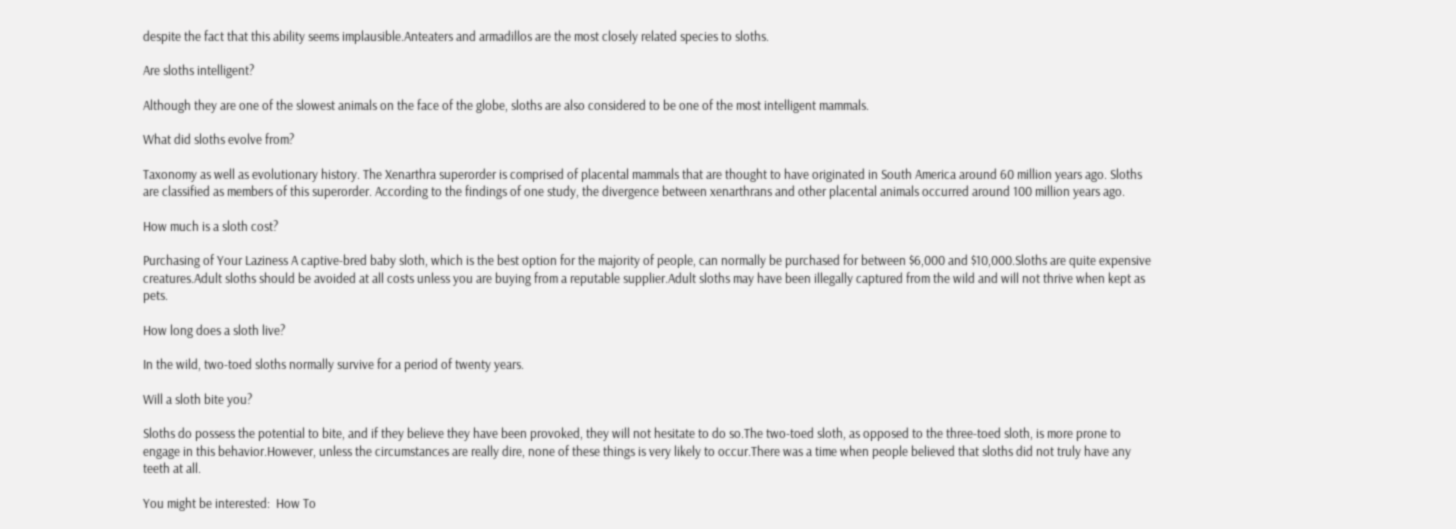despite the fact that this ability seems implausible.Anteaters and armadillos are the most closely related species to sloths.

Are sloths intelligent?

Although they are one of the slowest animals on the face of the globe, sloths are also considered to be one of the most intelligent mammals.

What did sloths evolve from?

Taxonomy as well as evolutionary history. The Xenarthra superorder is comprised of placental mammals that are thought to have originated in South America around 60 million years ago. Sloths are classified as members of this superorder. According to the findings of one study, the divergence between xenarthrans and other placental animals occurred around 100 million years ago.

How much is a sloth cost?

Purchasing of Your Laziness A captive-bred baby sloth, which is the best option for the majority of people, can normally be purchased for between $6,000 and $10,000.Sloths are quite expensive creatures.Adult sloths should be avoided at all costs unless you are buying from a reputable supplier.Adult sloths may have been illegally captured from the wild and will not thrive when kept as pets.

How long does a sloth live?

In the wild, two-toed sloths normally survive for a period of twenty years.

Will a sloth bite you?

Sloths do possess the potential to bite, and if they believe they have been provoked, they will not hesitate to do so.The two-toed sloth, as opposed to the three-toed sloth, is more prone to engage in this behavior.However, unless the circumstances are really dire, none of these things is very likely to occur.There was a time when people believed that sloths did not truly have any teeth at all.

You might be interested:  How To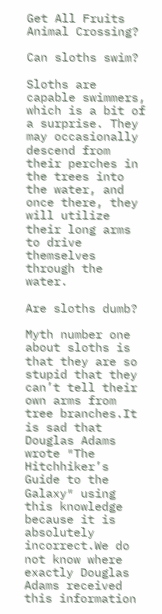Get All Fruits Animal Crossing?

Can sloths swim?

Sloths are capable swimmers, which is a bit of a surprise. They may occasionally descend from their perches in the trees into the water, and once there, they will utilize their long arms to drive themselves through the water.

Are sloths dumb?

Myth number one about sloths is that they are so stupid that they can’t tell their own arms from tree branches.It is sad that Douglas Adams wrote ″The Hitchhiker’s Guide to the Galaxy″ using this knowledge because it is absolutely incorrect.We do not know where exactly Douglas Adams received this information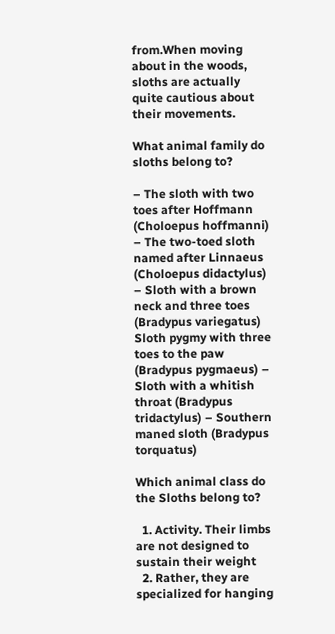from.When moving about in the woods, sloths are actually quite cautious about their movements.

What animal family do sloths belong to?

– The sloth with two toes after Hoffmann (Choloepus hoffmanni) – The two-toed sloth named after Linnaeus (Choloepus didactylus) – Sloth with a brown neck and three toes (Bradypus variegatus) Sloth pygmy with three toes to the paw (Bradypus pygmaeus) – Sloth with a whitish throat (Bradypus tridactylus) – Southern maned sloth (Bradypus torquatus)

Which animal class do the Sloths belong to?

  1. Activity. Their limbs are not designed to sustain their weight
  2. Rather, they are specialized for hanging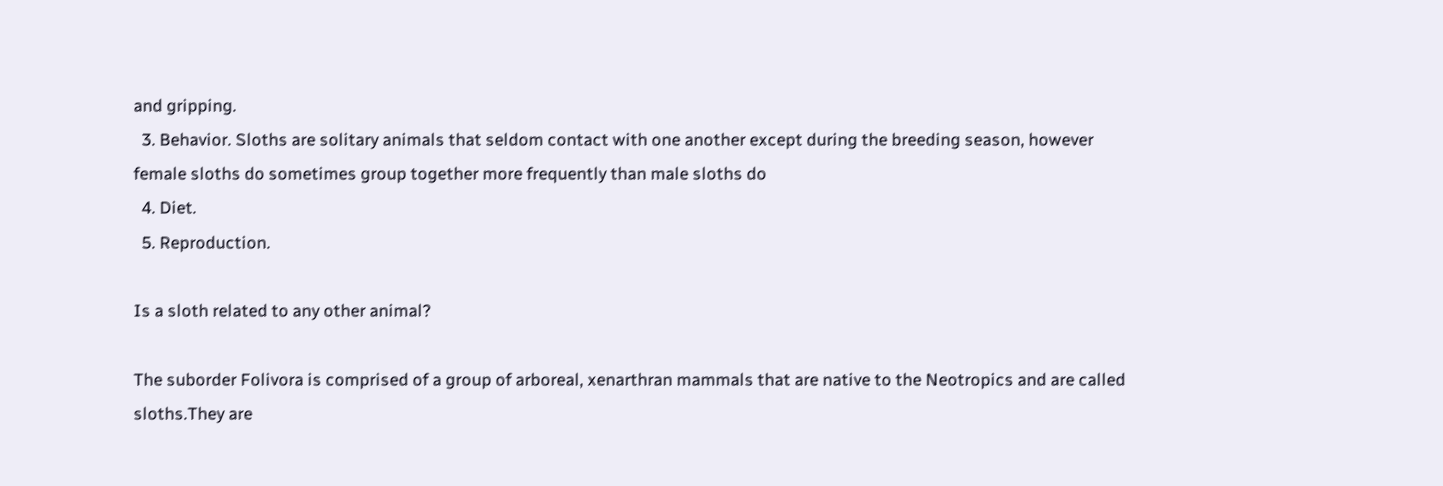and gripping.
  3. Behavior. Sloths are solitary animals that seldom contact with one another except during the breeding season, however female sloths do sometimes group together more frequently than male sloths do
  4. Diet.
  5. Reproduction.

Is a sloth related to any other animal?

The suborder Folivora is comprised of a group of arboreal, xenarthran mammals that are native to the Neotropics and are called sloths.They are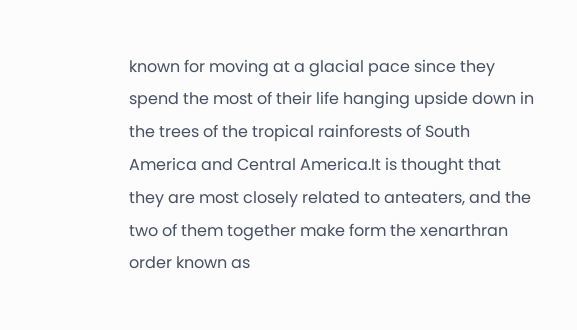known for moving at a glacial pace since they spend the most of their life hanging upside down in the trees of the tropical rainforests of South America and Central America.It is thought that they are most closely related to anteaters, and the two of them together make form the xenarthran order known as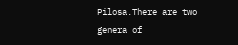Pilosa.There are two genera of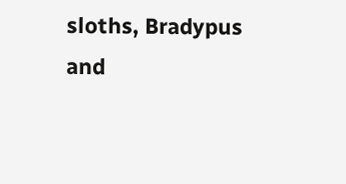sloths, Bradypus and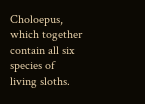Choloepus, which together contain all six species of living sloths.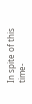In spite of this time-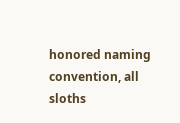honored naming convention, all sloths